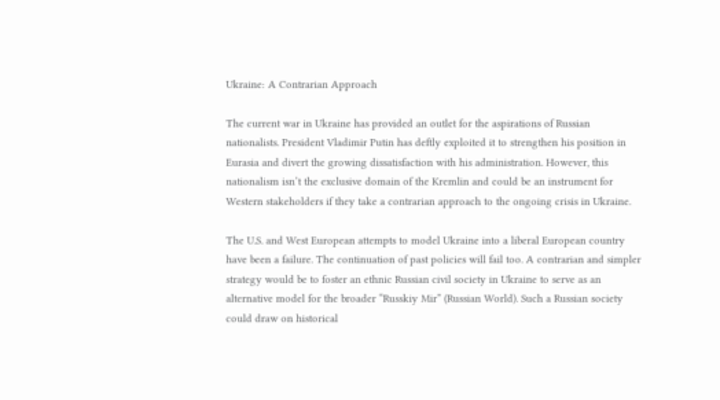Ukraine: A Contrarian Approach

The current war in Ukraine has provided an outlet for the aspirations of Russian nationalists. President Vladimir Putin has deftly exploited it to strengthen his position in Eurasia and divert the growing dissatisfaction with his administration. However, this nationalism isn’t the exclusive domain of the Kremlin and could be an instrument for Western stakeholders if they take a contrarian approach to the ongoing crisis in Ukraine.

The U.S. and West European attempts to model Ukraine into a liberal European country have been a failure. The continuation of past policies will fail too. A contrarian and simpler strategy would be to foster an ethnic Russian civil society in Ukraine to serve as an alternative model for the broader “Russkiy Mir” (Russian World). Such a Russian society could draw on historical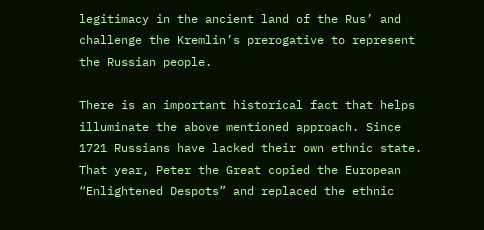legitimacy in the ancient land of the Rus’ and challenge the Kremlin’s prerogative to represent the Russian people.

There is an important historical fact that helps illuminate the above mentioned approach. Since 1721 Russians have lacked their own ethnic state.  That year, Peter the Great copied the European “Enlightened Despots” and replaced the ethnic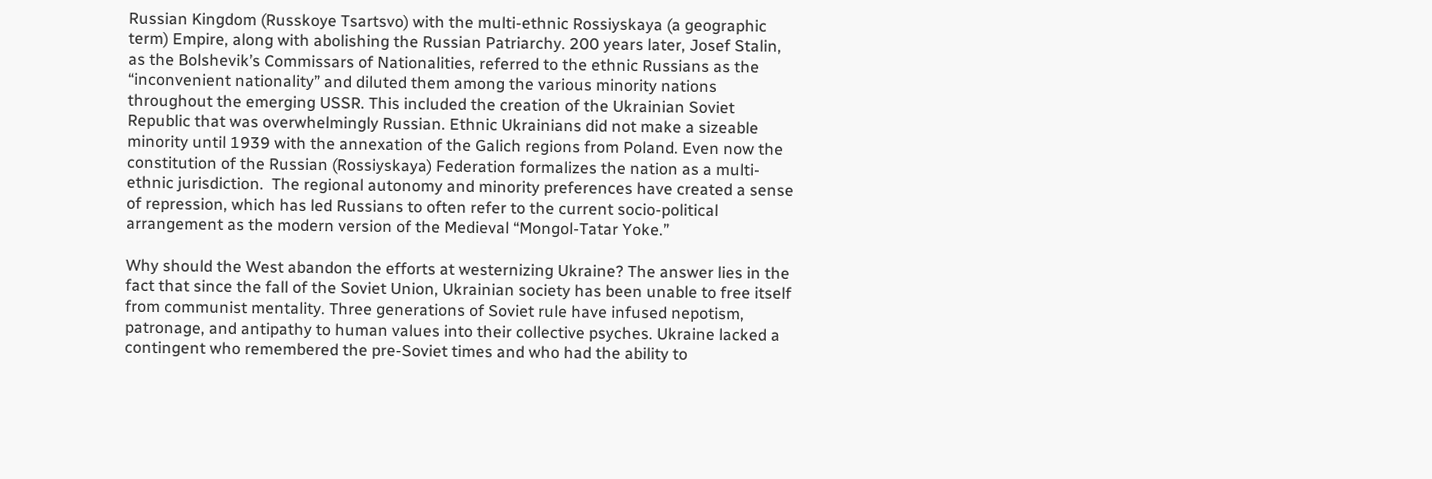Russian Kingdom (Russkoye Tsartsvo) with the multi-ethnic Rossiyskaya (a geographic term) Empire, along with abolishing the Russian Patriarchy. 200 years later, Josef Stalin, as the Bolshevik’s Commissars of Nationalities, referred to the ethnic Russians as the “inconvenient nationality” and diluted them among the various minority nations throughout the emerging USSR. This included the creation of the Ukrainian Soviet Republic that was overwhelmingly Russian. Ethnic Ukrainians did not make a sizeable minority until 1939 with the annexation of the Galich regions from Poland. Even now the constitution of the Russian (Rossiyskaya) Federation formalizes the nation as a multi-ethnic jurisdiction.  The regional autonomy and minority preferences have created a sense of repression, which has led Russians to often refer to the current socio-political arrangement as the modern version of the Medieval “Mongol-Tatar Yoke.”

Why should the West abandon the efforts at westernizing Ukraine? The answer lies in the fact that since the fall of the Soviet Union, Ukrainian society has been unable to free itself from communist mentality. Three generations of Soviet rule have infused nepotism, patronage, and antipathy to human values into their collective psyches. Ukraine lacked a contingent who remembered the pre-Soviet times and who had the ability to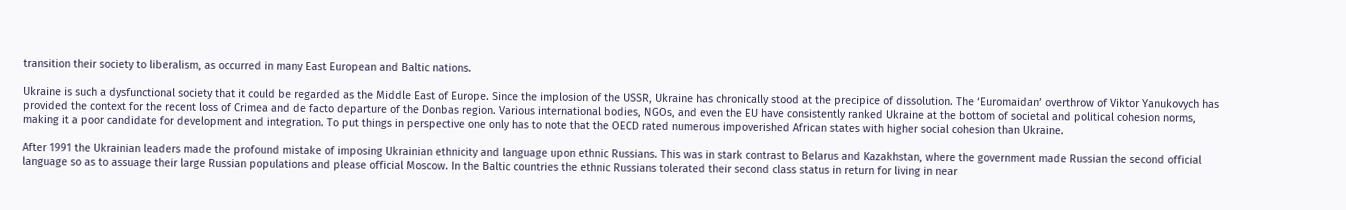transition their society to liberalism, as occurred in many East European and Baltic nations.

Ukraine is such a dysfunctional society that it could be regarded as the Middle East of Europe. Since the implosion of the USSR, Ukraine has chronically stood at the precipice of dissolution. The ‘Euromaidan’ overthrow of Viktor Yanukovych has provided the context for the recent loss of Crimea and de facto departure of the Donbas region. Various international bodies, NGOs, and even the EU have consistently ranked Ukraine at the bottom of societal and political cohesion norms, making it a poor candidate for development and integration. To put things in perspective one only has to note that the OECD rated numerous impoverished African states with higher social cohesion than Ukraine.

After 1991 the Ukrainian leaders made the profound mistake of imposing Ukrainian ethnicity and language upon ethnic Russians. This was in stark contrast to Belarus and Kazakhstan, where the government made Russian the second official language so as to assuage their large Russian populations and please official Moscow. In the Baltic countries the ethnic Russians tolerated their second class status in return for living in near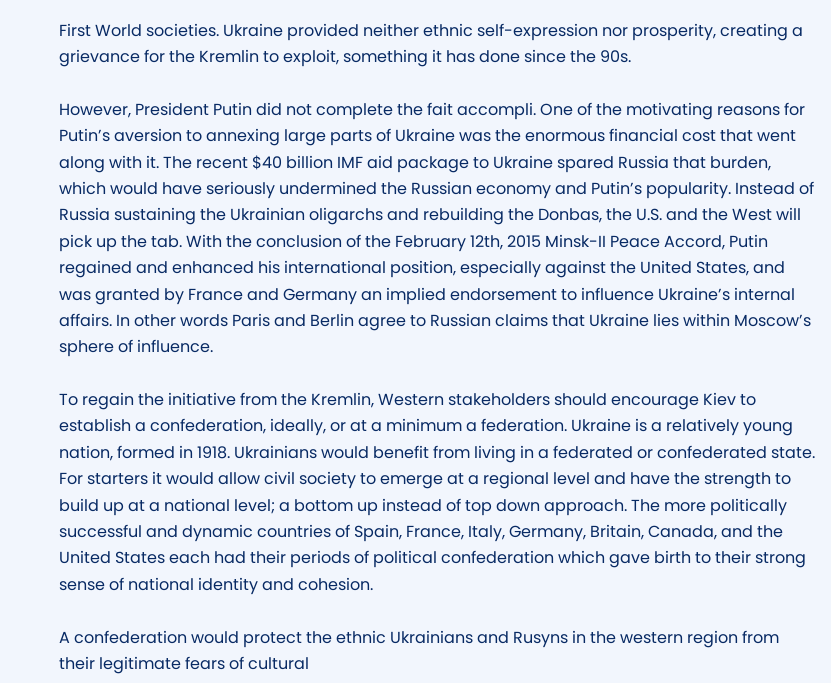First World societies. Ukraine provided neither ethnic self-expression nor prosperity, creating a grievance for the Kremlin to exploit, something it has done since the 90s.

However, President Putin did not complete the fait accompli. One of the motivating reasons for Putin’s aversion to annexing large parts of Ukraine was the enormous financial cost that went along with it. The recent $40 billion IMF aid package to Ukraine spared Russia that burden, which would have seriously undermined the Russian economy and Putin’s popularity. Instead of Russia sustaining the Ukrainian oligarchs and rebuilding the Donbas, the U.S. and the West will pick up the tab. With the conclusion of the February 12th, 2015 Minsk-II Peace Accord, Putin regained and enhanced his international position, especially against the United States, and was granted by France and Germany an implied endorsement to influence Ukraine’s internal affairs. In other words Paris and Berlin agree to Russian claims that Ukraine lies within Moscow’s sphere of influence.

To regain the initiative from the Kremlin, Western stakeholders should encourage Kiev to establish a confederation, ideally, or at a minimum a federation. Ukraine is a relatively young nation, formed in 1918. Ukrainians would benefit from living in a federated or confederated state. For starters it would allow civil society to emerge at a regional level and have the strength to build up at a national level; a bottom up instead of top down approach. The more politically successful and dynamic countries of Spain, France, Italy, Germany, Britain, Canada, and the United States each had their periods of political confederation which gave birth to their strong sense of national identity and cohesion.

A confederation would protect the ethnic Ukrainians and Rusyns in the western region from their legitimate fears of cultural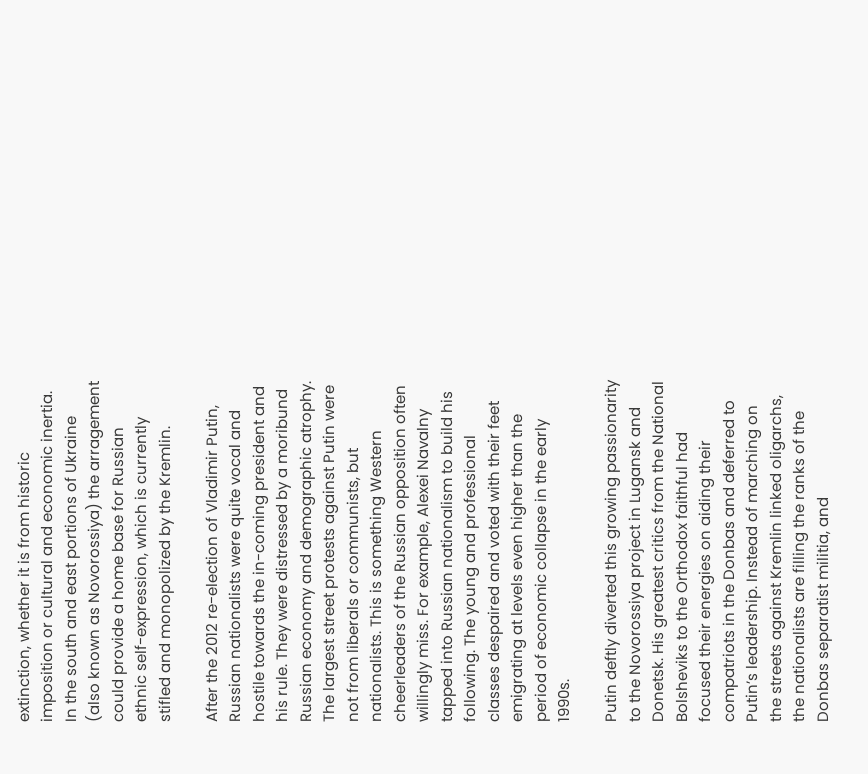extinction, whether it is from historic imposition or cultural and economic inertia. In the south and east portions of Ukraine (also known as Novorossiya) the arragement could provide a home base for Russian ethnic self-expression, which is currently stifled and monopolized by the Kremlin.

After the 2012 re-election of Vladimir Putin, Russian nationalists were quite vocal and hostile towards the in-coming president and his rule. They were distressed by a moribund Russian economy and demographic atrophy. The largest street protests against Putin were not from liberals or communists, but nationalists. This is something Western cheerleaders of the Russian opposition often willingly miss. For example, Alexei Navalny tapped into Russian nationalism to build his following. The young and professional classes despaired and voted with their feet emigrating at levels even higher than the period of economic collapse in the early 1990s.

Putin deftly diverted this growing passionarity to the Novorossiya project in Lugansk and Donetsk. His greatest critics from the National Bolsheviks to the Orthodox faithful had focused their energies on aiding their compatriots in the Donbas and deferred to Putin’s leadership. Instead of marching on the streets against Kremlin linked oligarchs, the nationalists are filling the ranks of the Donbas separatist militia, and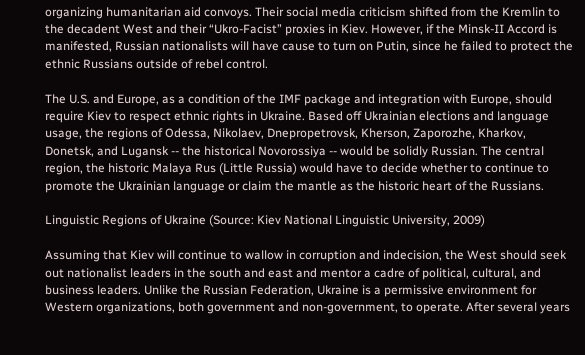organizing humanitarian aid convoys. Their social media criticism shifted from the Kremlin to the decadent West and their “Ukro-Facist” proxies in Kiev. However, if the Minsk-II Accord is manifested, Russian nationalists will have cause to turn on Putin, since he failed to protect the ethnic Russians outside of rebel control.

The U.S. and Europe, as a condition of the IMF package and integration with Europe, should require Kiev to respect ethnic rights in Ukraine. Based off Ukrainian elections and language usage, the regions of Odessa, Nikolaev, Dnepropetrovsk, Kherson, Zaporozhe, Kharkov, Donetsk, and Lugansk -- the historical Novorossiya -- would be solidly Russian. The central region, the historic Malaya Rus (Little Russia) would have to decide whether to continue to promote the Ukrainian language or claim the mantle as the historic heart of the Russians.

Linguistic Regions of Ukraine (Source: Kiev National Linguistic University, 2009)

Assuming that Kiev will continue to wallow in corruption and indecision, the West should seek out nationalist leaders in the south and east and mentor a cadre of political, cultural, and business leaders. Unlike the Russian Federation, Ukraine is a permissive environment for Western organizations, both government and non-government, to operate. After several years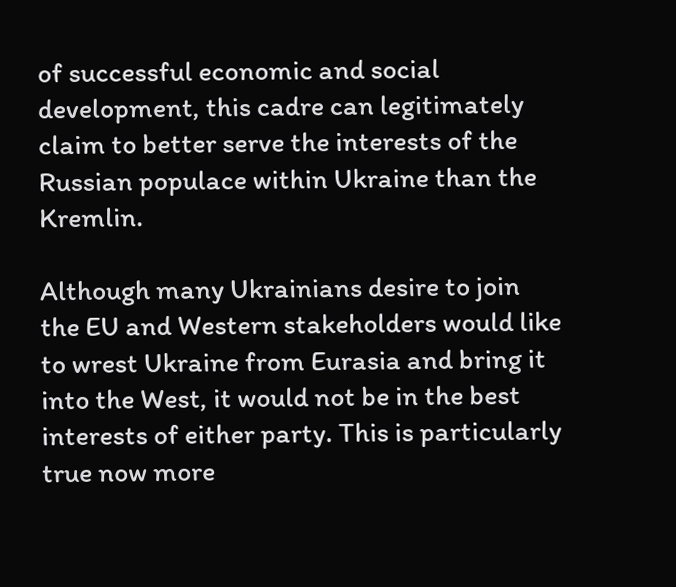of successful economic and social development, this cadre can legitimately claim to better serve the interests of the Russian populace within Ukraine than the Kremlin.

Although many Ukrainians desire to join the EU and Western stakeholders would like to wrest Ukraine from Eurasia and bring it into the West, it would not be in the best interests of either party. This is particularly true now more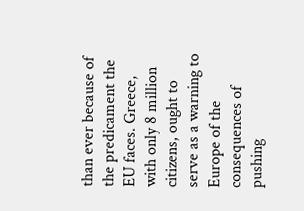than ever because of the predicament the EU faces. Greece, with only 8 million citizens, ought to serve as a warning to Europe of the consequences of pushing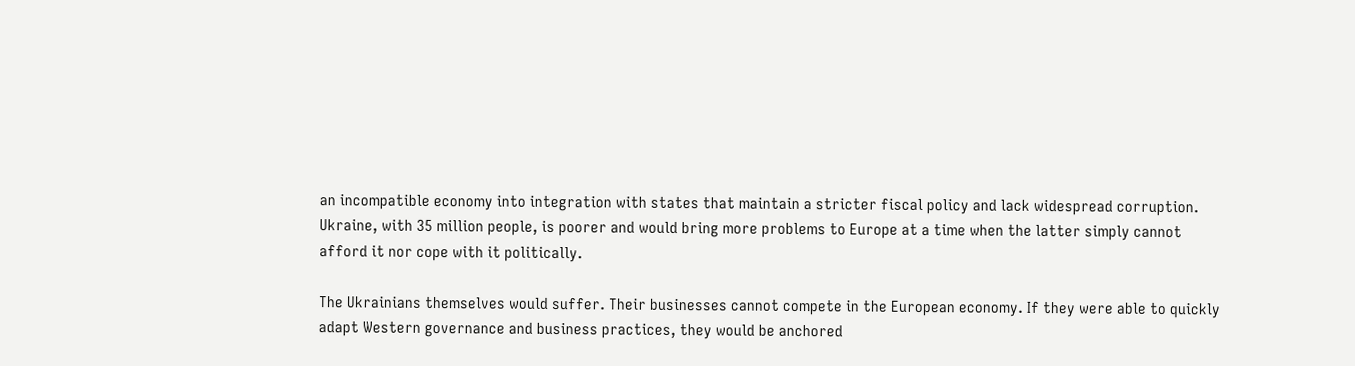an incompatible economy into integration with states that maintain a stricter fiscal policy and lack widespread corruption. Ukraine, with 35 million people, is poorer and would bring more problems to Europe at a time when the latter simply cannot afford it nor cope with it politically.

The Ukrainians themselves would suffer. Their businesses cannot compete in the European economy. If they were able to quickly adapt Western governance and business practices, they would be anchored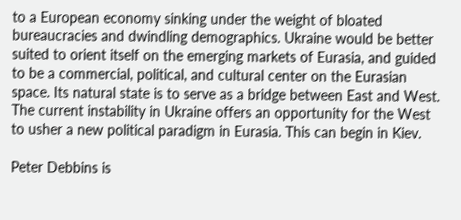to a European economy sinking under the weight of bloated bureaucracies and dwindling demographics. Ukraine would be better suited to orient itself on the emerging markets of Eurasia, and guided to be a commercial, political, and cultural center on the Eurasian space. Its natural state is to serve as a bridge between East and West. The current instability in Ukraine offers an opportunity for the West to usher a new political paradigm in Eurasia. This can begin in Kiev.

Peter Debbins is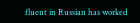fluent in Russian has worked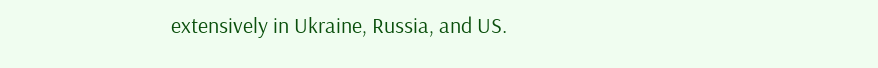extensively in Ukraine, Russia, and US.